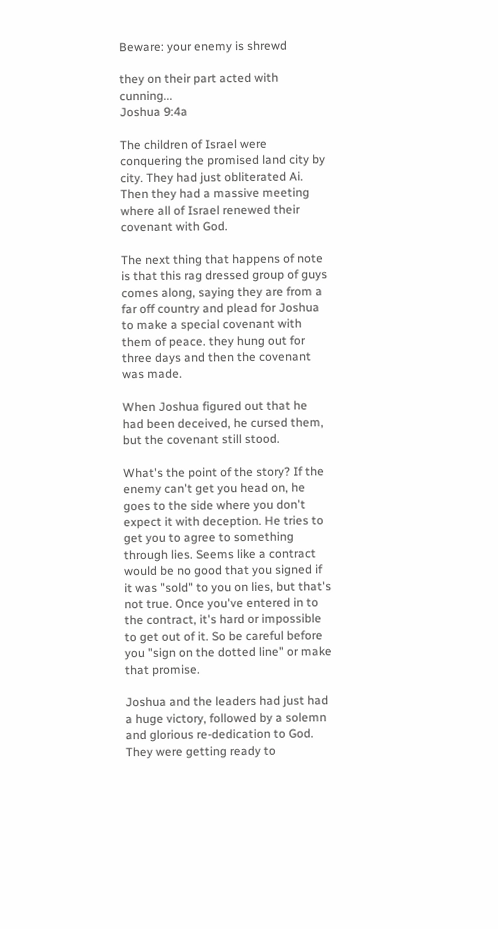Beware: your enemy is shrewd

they on their part acted with cunning...
Joshua 9:4a

The children of Israel were conquering the promised land city by city. They had just obliterated Ai. Then they had a massive meeting where all of Israel renewed their covenant with God.

The next thing that happens of note is that this rag dressed group of guys comes along, saying they are from a far off country and plead for Joshua to make a special covenant with them of peace. they hung out for three days and then the covenant was made.

When Joshua figured out that he had been deceived, he cursed them, but the covenant still stood.

What's the point of the story? If the enemy can't get you head on, he goes to the side where you don't expect it with deception. He tries to get you to agree to something through lies. Seems like a contract would be no good that you signed if it was "sold" to you on lies, but that's not true. Once you've entered in to the contract, it's hard or impossible to get out of it. So be careful before you "sign on the dotted line" or make that promise.

Joshua and the leaders had just had a huge victory, followed by a solemn and glorious re-dedication to God. They were getting ready to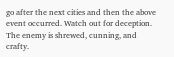go after the next cities and then the above event occurred. Watch out for deception. The enemy is shrewed, cunning, and crafty.